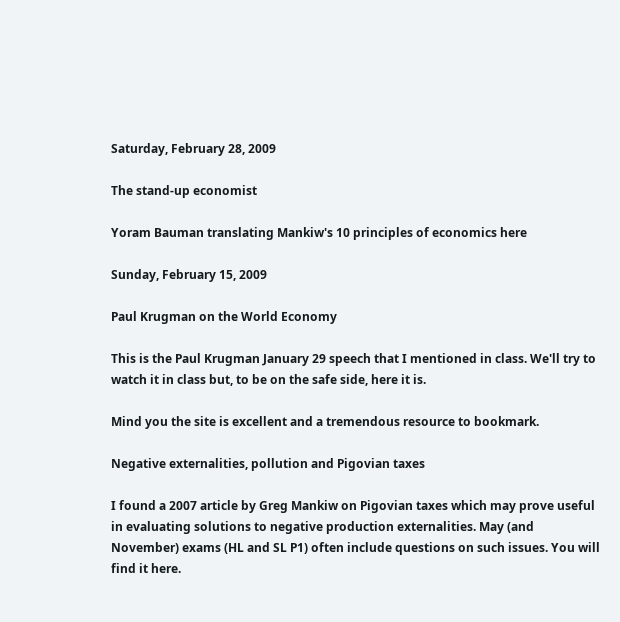Saturday, February 28, 2009

The stand-up economist

Yoram Bauman translating Mankiw's 10 principles of economics here

Sunday, February 15, 2009

Paul Krugman on the World Economy

This is the Paul Krugman January 29 speech that I mentioned in class. We'll try to watch it in class but, to be on the safe side, here it is.

Mind you the site is excellent and a tremendous resource to bookmark.

Negative externalities, pollution and Pigovian taxes

I found a 2007 article by Greg Mankiw on Pigovian taxes which may prove useful in evaluating solutions to negative production externalities. May (and November) exams (HL and SL P1) often include questions on such issues. You will find it here.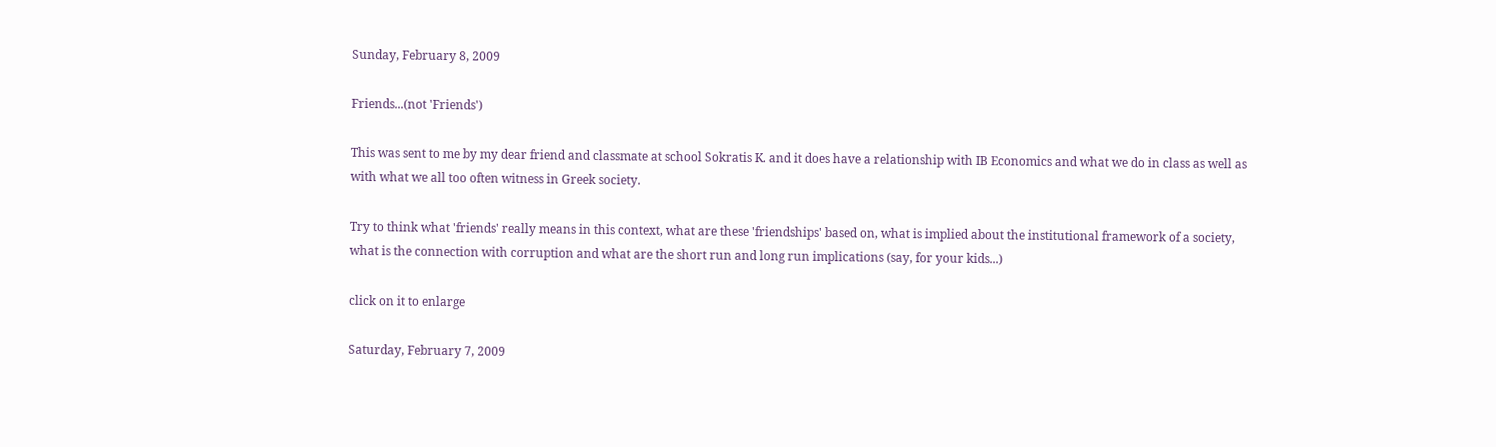Sunday, February 8, 2009

Friends...(not 'Friends')

This was sent to me by my dear friend and classmate at school Sokratis K. and it does have a relationship with IB Economics and what we do in class as well as with what we all too often witness in Greek society.

Try to think what 'friends' really means in this context, what are these 'friendships' based on, what is implied about the institutional framework of a society, what is the connection with corruption and what are the short run and long run implications (say, for your kids...)

click on it to enlarge

Saturday, February 7, 2009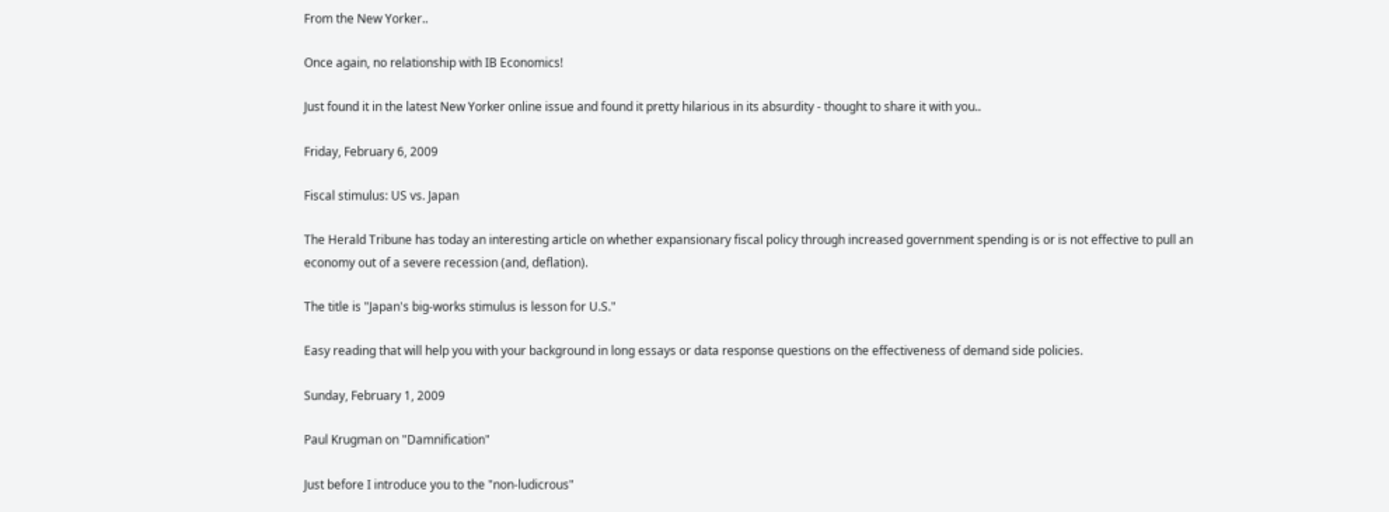From the New Yorker..

Once again, no relationship with IB Economics!

Just found it in the latest New Yorker online issue and found it pretty hilarious in its absurdity - thought to share it with you..

Friday, February 6, 2009

Fiscal stimulus: US vs. Japan

The Herald Tribune has today an interesting article on whether expansionary fiscal policy through increased government spending is or is not effective to pull an economy out of a severe recession (and, deflation).

The title is "Japan's big-works stimulus is lesson for U.S."

Easy reading that will help you with your background in long essays or data response questions on the effectiveness of demand side policies.

Sunday, February 1, 2009

Paul Krugman on "Damnification"

Just before I introduce you to the "non-ludicrous"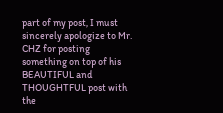part of my post, I must sincerely apologize to Mr. CHZ for posting something on top of his BEAUTIFUL and THOUGHTFUL post with the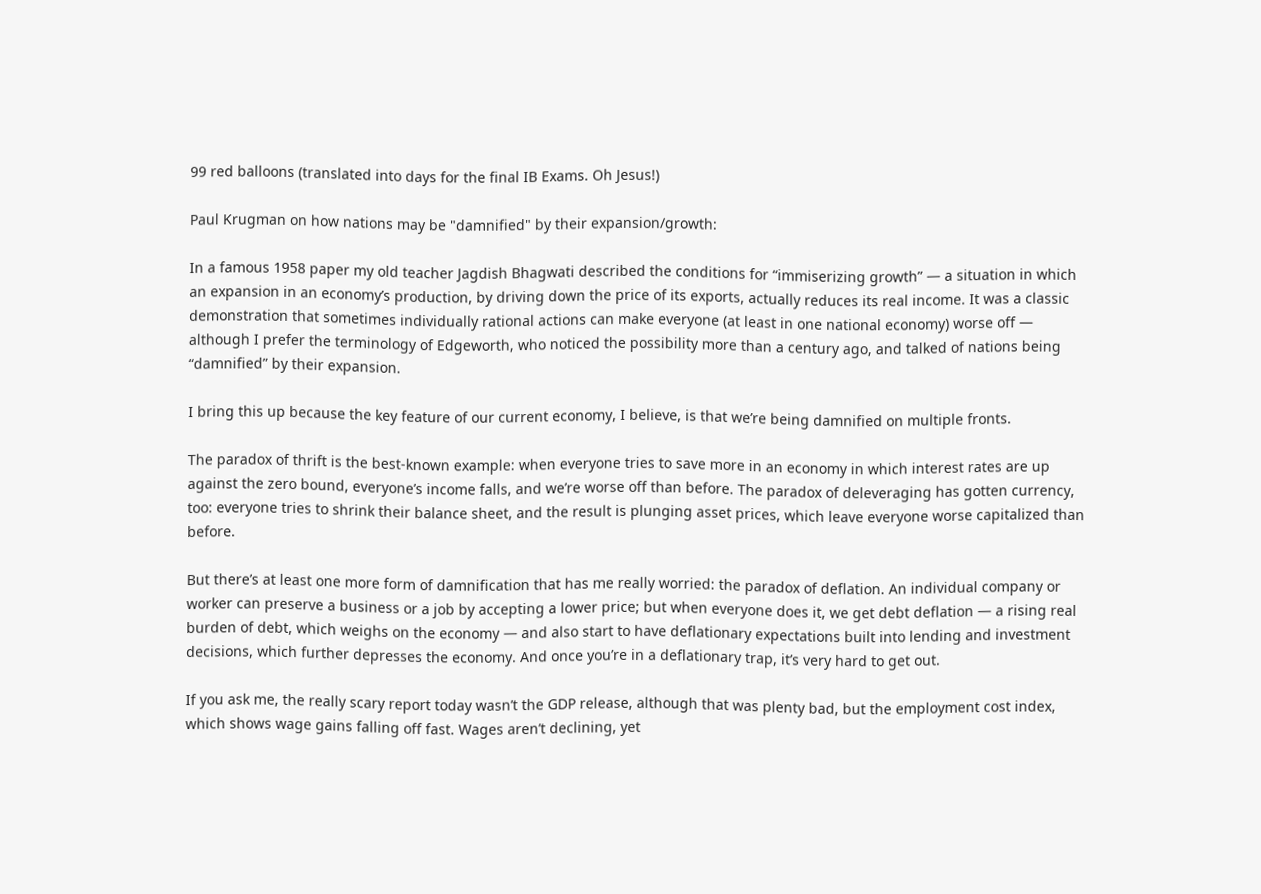99 red balloons (translated into days for the final IB Exams. Oh Jesus!)

Paul Krugman on how nations may be "damnified" by their expansion/growth:

In a famous 1958 paper my old teacher Jagdish Bhagwati described the conditions for “immiserizing growth” — a situation in which an expansion in an economy’s production, by driving down the price of its exports, actually reduces its real income. It was a classic demonstration that sometimes individually rational actions can make everyone (at least in one national economy) worse off — although I prefer the terminology of Edgeworth, who noticed the possibility more than a century ago, and talked of nations being “damnified” by their expansion.

I bring this up because the key feature of our current economy, I believe, is that we’re being damnified on multiple fronts.

The paradox of thrift is the best-known example: when everyone tries to save more in an economy in which interest rates are up against the zero bound, everyone’s income falls, and we’re worse off than before. The paradox of deleveraging has gotten currency, too: everyone tries to shrink their balance sheet, and the result is plunging asset prices, which leave everyone worse capitalized than before.

But there’s at least one more form of damnification that has me really worried: the paradox of deflation. An individual company or worker can preserve a business or a job by accepting a lower price; but when everyone does it, we get debt deflation — a rising real burden of debt, which weighs on the economy — and also start to have deflationary expectations built into lending and investment decisions, which further depresses the economy. And once you’re in a deflationary trap, it’s very hard to get out.

If you ask me, the really scary report today wasn’t the GDP release, although that was plenty bad, but the employment cost index, which shows wage gains falling off fast. Wages aren’t declining, yet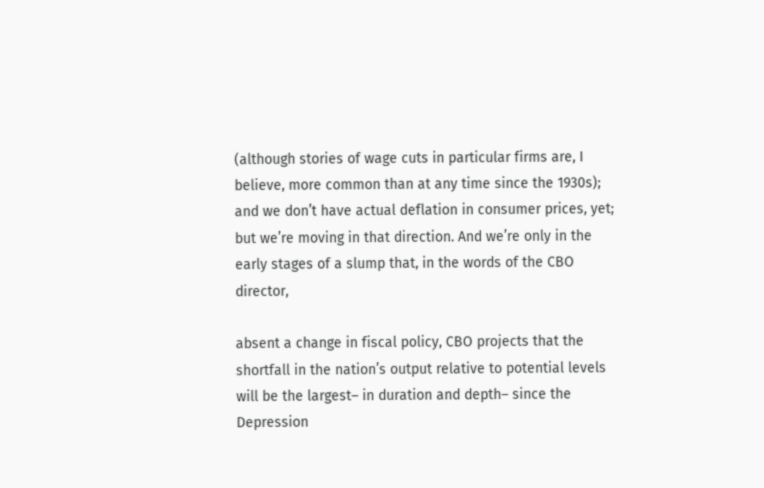(although stories of wage cuts in particular firms are, I believe, more common than at any time since the 1930s); and we don’t have actual deflation in consumer prices, yet; but we’re moving in that direction. And we’re only in the early stages of a slump that, in the words of the CBO director,

absent a change in fiscal policy, CBO projects that the shortfall in the nation’s output relative to potential levels will be the largest– in duration and depth– since the Depression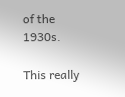of the 1930s.

This really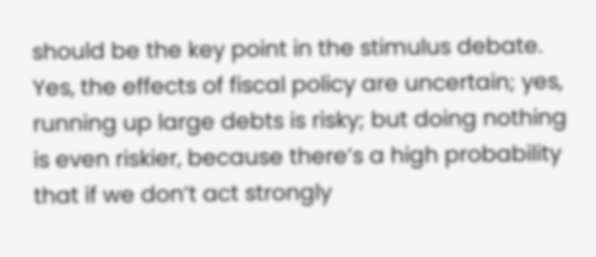should be the key point in the stimulus debate. Yes, the effects of fiscal policy are uncertain; yes, running up large debts is risky; but doing nothing is even riskier, because there’s a high probability that if we don’t act strongly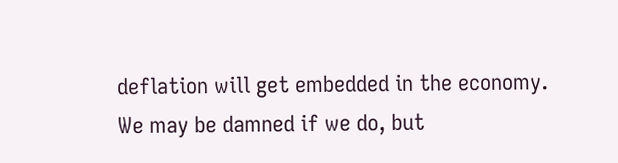deflation will get embedded in the economy. We may be damned if we do, but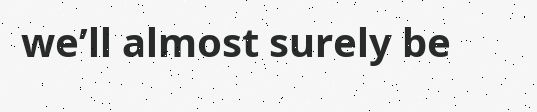we’ll almost surely be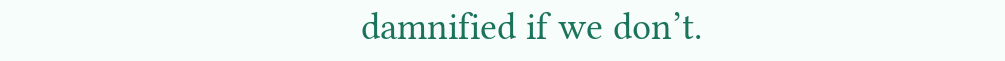damnified if we don’t.